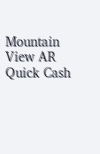Mountain View AR Quick Cash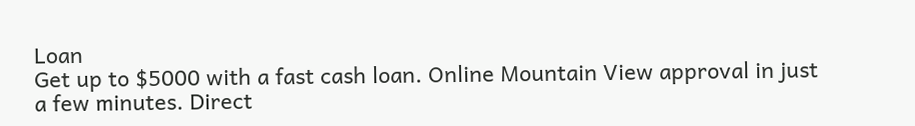Loan
Get up to $5000 with a fast cash loan. Online Mountain View approval in just a few minutes. Direct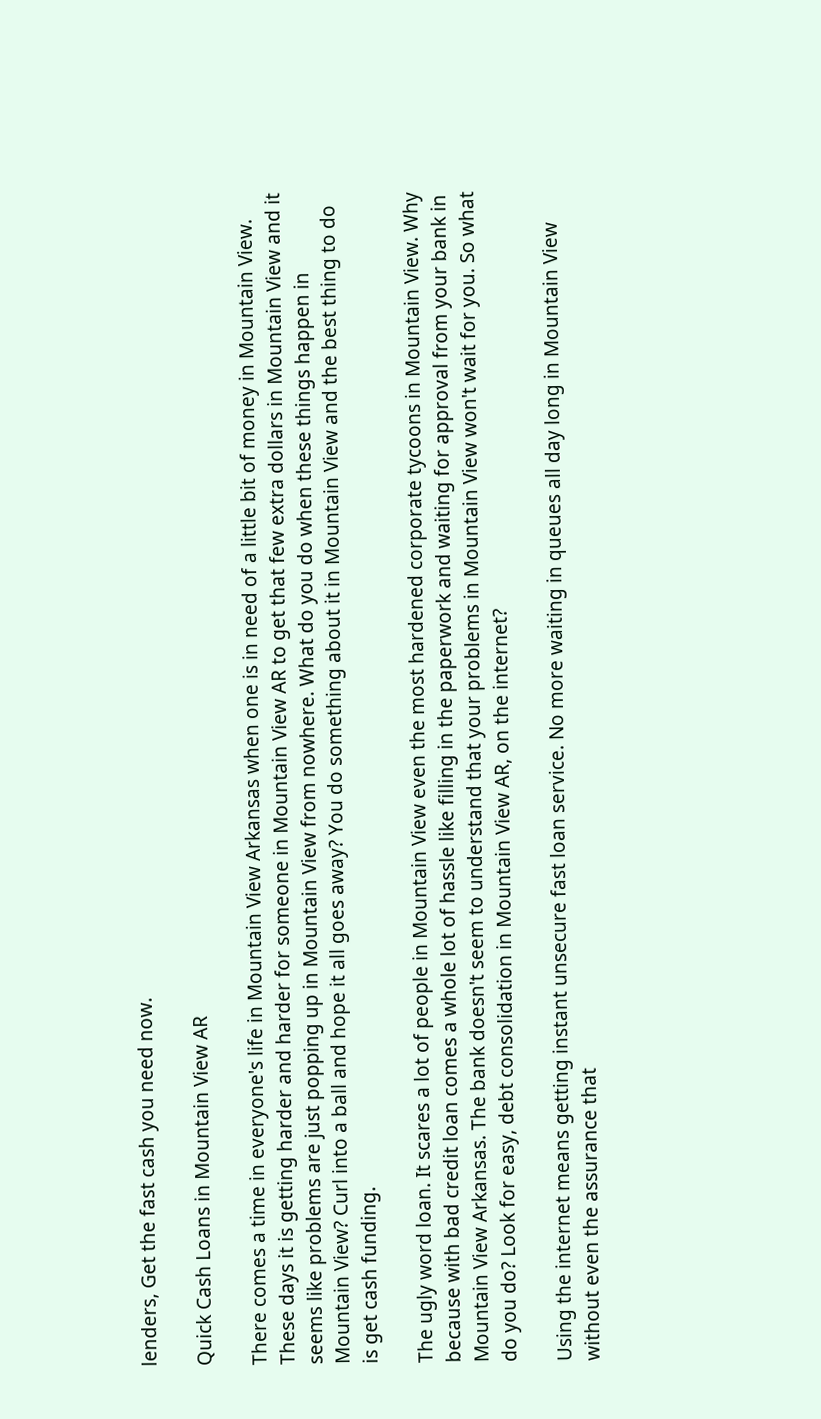lenders, Get the fast cash you need now.

Quick Cash Loans in Mountain View AR

There comes a time in everyone's life in Mountain View Arkansas when one is in need of a little bit of money in Mountain View. These days it is getting harder and harder for someone in Mountain View AR to get that few extra dollars in Mountain View and it seems like problems are just popping up in Mountain View from nowhere. What do you do when these things happen in Mountain View? Curl into a ball and hope it all goes away? You do something about it in Mountain View and the best thing to do is get cash funding.

The ugly word loan. It scares a lot of people in Mountain View even the most hardened corporate tycoons in Mountain View. Why because with bad credit loan comes a whole lot of hassle like filling in the paperwork and waiting for approval from your bank in Mountain View Arkansas. The bank doesn't seem to understand that your problems in Mountain View won't wait for you. So what do you do? Look for easy, debt consolidation in Mountain View AR, on the internet?

Using the internet means getting instant unsecure fast loan service. No more waiting in queues all day long in Mountain View without even the assurance that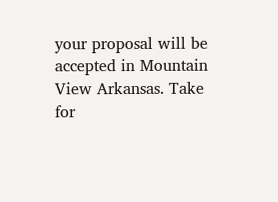your proposal will be accepted in Mountain View Arkansas. Take for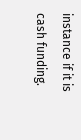instance if it is cash funding.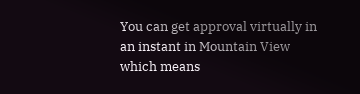You can get approval virtually in an instant in Mountain View which means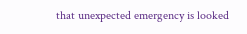that unexpected emergency is looked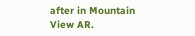after in Mountain View AR.